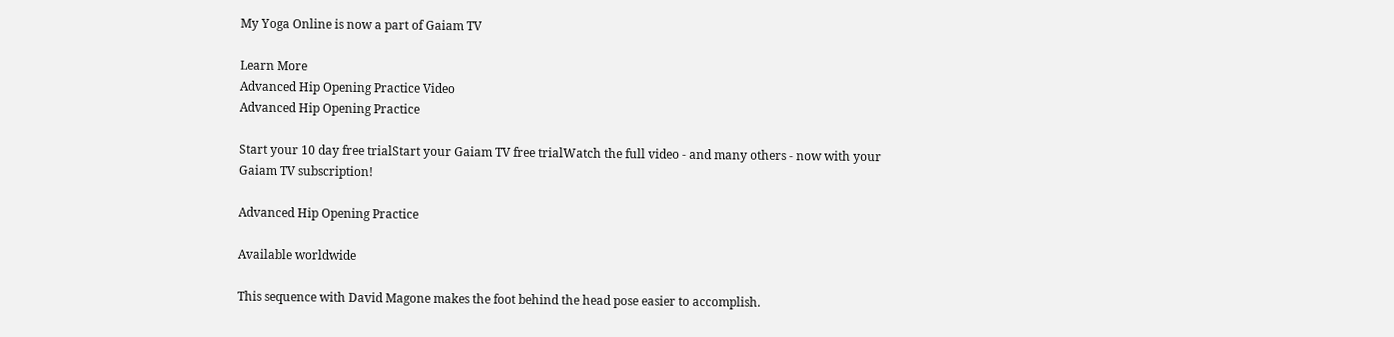My Yoga Online is now a part of Gaiam TV

Learn More
Advanced Hip Opening Practice Video
Advanced Hip Opening Practice

Start your 10 day free trialStart your Gaiam TV free trialWatch the full video - and many others - now with your Gaiam TV subscription!

Advanced Hip Opening Practice

Available worldwide

This sequence with David Magone makes the foot behind the head pose easier to accomplish.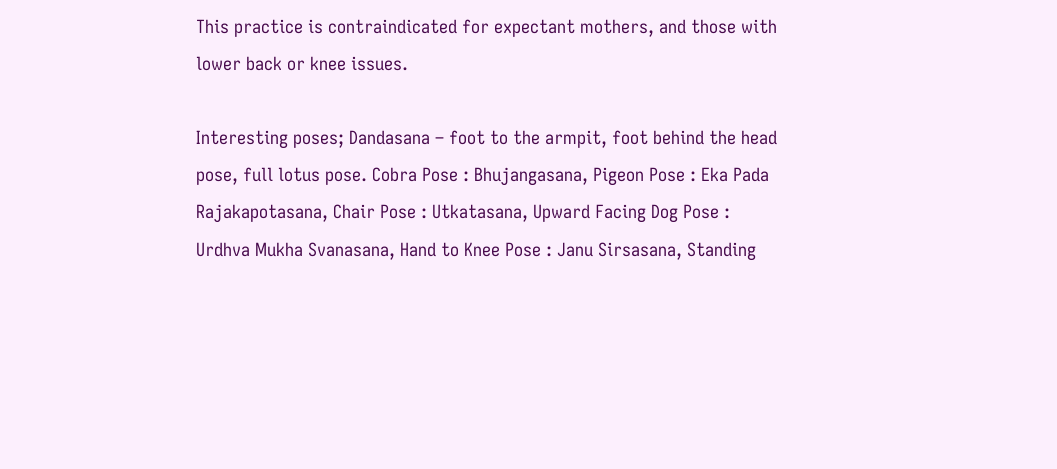This practice is contraindicated for expectant mothers, and those with lower back or knee issues.

Interesting poses; Dandasana – foot to the armpit, foot behind the head pose, full lotus pose. Cobra Pose : Bhujangasana, Pigeon Pose : Eka Pada Rajakapotasana, Chair Pose : Utkatasana, Upward Facing Dog Pose : Urdhva Mukha Svanasana, Hand to Knee Pose : Janu Sirsasana, Standing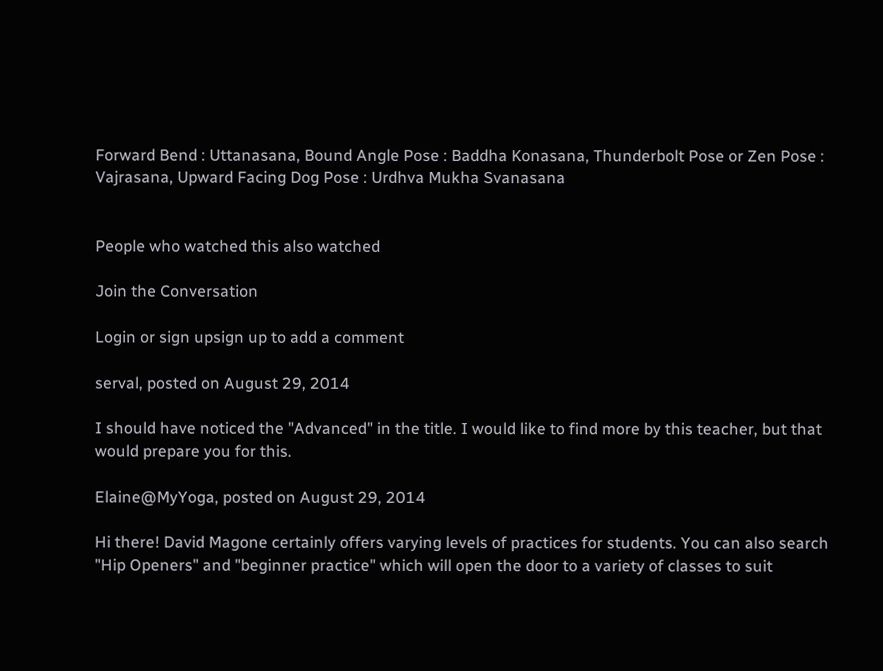Forward Bend : Uttanasana, Bound Angle Pose : Baddha Konasana, Thunderbolt Pose or Zen Pose : Vajrasana, Upward Facing Dog Pose : Urdhva Mukha Svanasana


People who watched this also watched

Join the Conversation

Login or sign upsign up to add a comment

serval, posted on August 29, 2014

I should have noticed the "Advanced" in the title. I would like to find more by this teacher, but that would prepare you for this.

Elaine@MyYoga, posted on August 29, 2014

Hi there! David Magone certainly offers varying levels of practices for students. You can also search "Hip Openers" and "beginner practice" which will open the door to a variety of classes to suit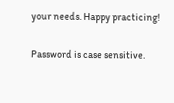your needs. Happy practicing!

Password is case sensitive.